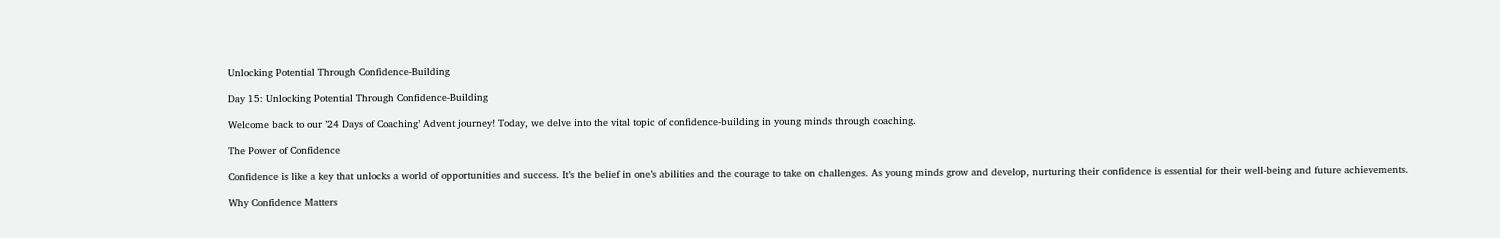Unlocking Potential Through Confidence-Building

Day 15: Unlocking Potential Through Confidence-Building

Welcome back to our ’24 Days of Coaching’ Advent journey! Today, we delve into the vital topic of confidence-building in young minds through coaching.

The Power of Confidence

Confidence is like a key that unlocks a world of opportunities and success. It’s the belief in one’s abilities and the courage to take on challenges. As young minds grow and develop, nurturing their confidence is essential for their well-being and future achievements.

Why Confidence Matters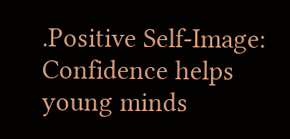.Positive Self-Image: Confidence helps young minds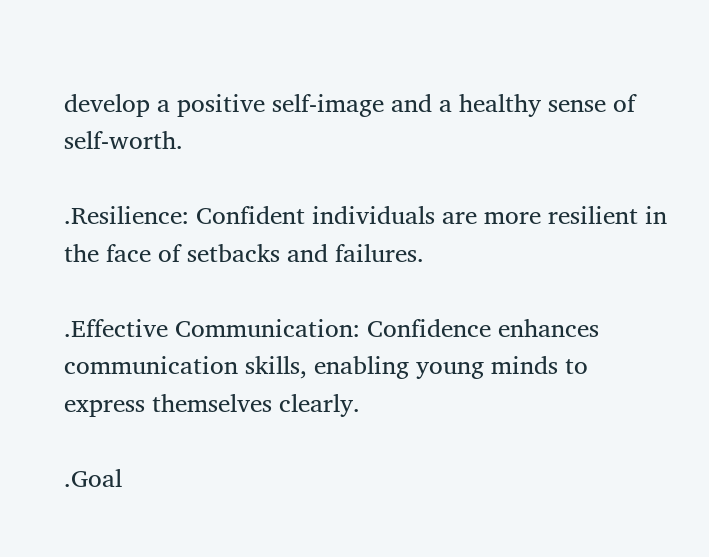develop a positive self-image and a healthy sense of self-worth.

.Resilience: Confident individuals are more resilient in the face of setbacks and failures.

.Effective Communication: Confidence enhances communication skills, enabling young minds to express themselves clearly.

.Goal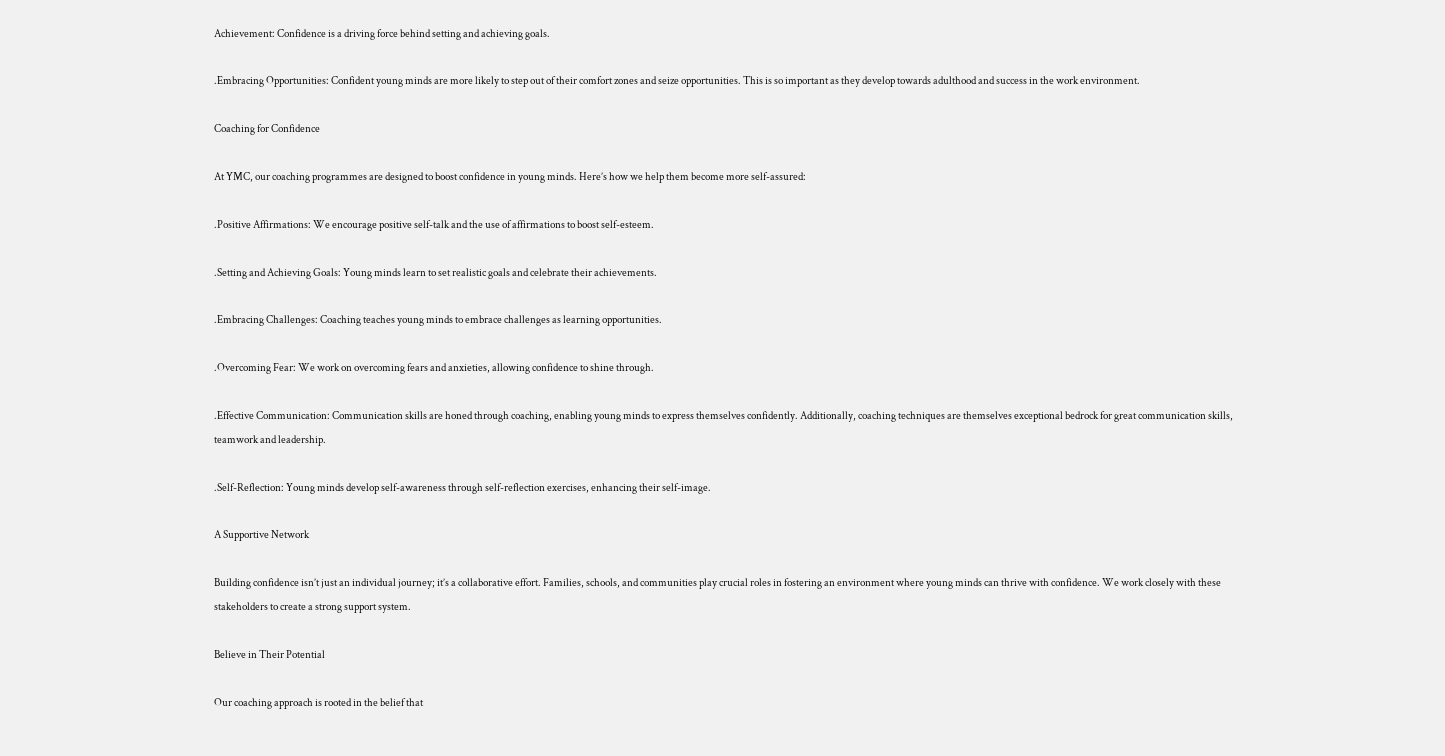Achievement: Confidence is a driving force behind setting and achieving goals.

.Embracing Opportunities: Confident young minds are more likely to step out of their comfort zones and seize opportunities. This is so important as they develop towards adulthood and success in the work environment.

Coaching for Confidence

At YMC, our coaching programmes are designed to boost confidence in young minds. Here’s how we help them become more self-assured:

.Positive Affirmations: We encourage positive self-talk and the use of affirmations to boost self-esteem.

.Setting and Achieving Goals: Young minds learn to set realistic goals and celebrate their achievements.

.Embracing Challenges: Coaching teaches young minds to embrace challenges as learning opportunities.

.Overcoming Fear: We work on overcoming fears and anxieties, allowing confidence to shine through.

.Effective Communication: Communication skills are honed through coaching, enabling young minds to express themselves confidently. Additionally, coaching techniques are themselves exceptional bedrock for great communication skills, teamwork and leadership.

.Self-Reflection: Young minds develop self-awareness through self-reflection exercises, enhancing their self-image.

A Supportive Network

Building confidence isn’t just an individual journey; it’s a collaborative effort. Families, schools, and communities play crucial roles in fostering an environment where young minds can thrive with confidence. We work closely with these stakeholders to create a strong support system.

Believe in Their Potential

Our coaching approach is rooted in the belief that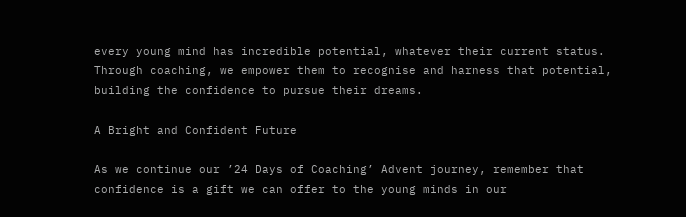every young mind has incredible potential, whatever their current status. Through coaching, we empower them to recognise and harness that potential, building the confidence to pursue their dreams.

A Bright and Confident Future

As we continue our ’24 Days of Coaching’ Advent journey, remember that confidence is a gift we can offer to the young minds in our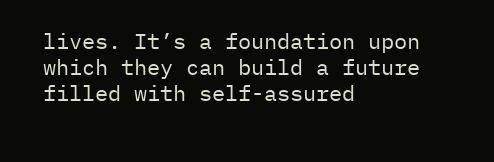lives. It’s a foundation upon which they can build a future filled with self-assured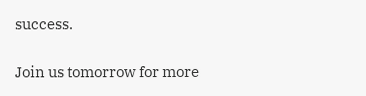success.

Join us tomorrow for more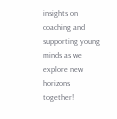insights on coaching and supporting young minds as we explore new horizons together!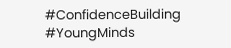#ConfidenceBuilding #YoungMinds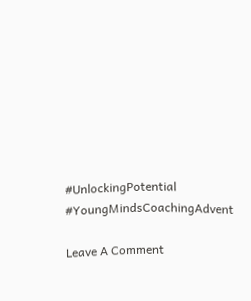#UnlockingPotential #YoungMindsCoachingAdvent

Leave A Comment